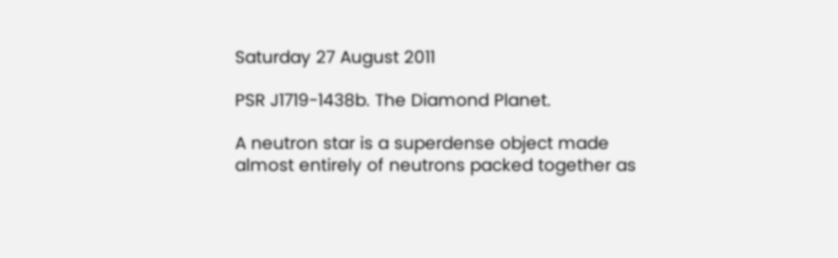Saturday 27 August 2011

PSR J1719-1438b. The Diamond Planet.

A neutron star is a superdense object made almost entirely of neutrons packed together as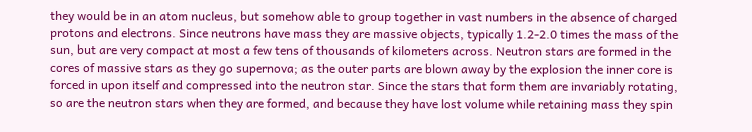they would be in an atom nucleus, but somehow able to group together in vast numbers in the absence of charged protons and electrons. Since neutrons have mass they are massive objects, typically 1.2-2.0 times the mass of the sun, but are very compact at most a few tens of thousands of kilometers across. Neutron stars are formed in the cores of massive stars as they go supernova; as the outer parts are blown away by the explosion the inner core is forced in upon itself and compressed into the neutron star. Since the stars that form them are invariably rotating, so are the neutron stars when they are formed, and because they have lost volume while retaining mass they spin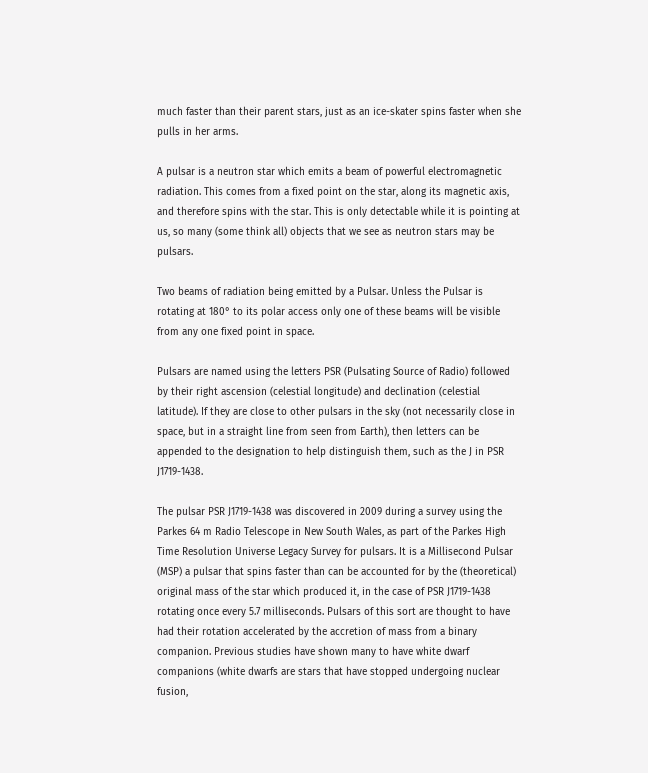much faster than their parent stars, just as an ice-skater spins faster when she pulls in her arms.

A pulsar is a neutron star which emits a beam of powerful electromagnetic radiation. This comes from a fixed point on the star, along its magnetic axis, and therefore spins with the star. This is only detectable while it is pointing at us, so many (some think all) objects that we see as neutron stars may be pulsars.

Two beams of radiation being emitted by a Pulsar. Unless the Pulsar is rotating at 180° to its polar access only one of these beams will be visible from any one fixed point in space.

Pulsars are named using the letters PSR (Pulsating Source of Radio) followed by their right ascension (celestial longitude) and declination (celestial latitude). If they are close to other pulsars in the sky (not necessarily close in space, but in a straight line from seen from Earth), then letters can be appended to the designation to help distinguish them, such as the J in PSR J1719-1438.

The pulsar PSR J1719-1438 was discovered in 2009 during a survey using the Parkes 64 m Radio Telescope in New South Wales, as part of the Parkes High Time Resolution Universe Legacy Survey for pulsars. It is a Millisecond Pulsar (MSP) a pulsar that spins faster than can be accounted for by the (theoretical) original mass of the star which produced it, in the case of PSR J1719-1438 rotating once every 5.7 milliseconds. Pulsars of this sort are thought to have had their rotation accelerated by the accretion of mass from a binary companion. Previous studies have shown many to have white dwarf companions (white dwarfs are stars that have stopped undergoing nuclear fusion,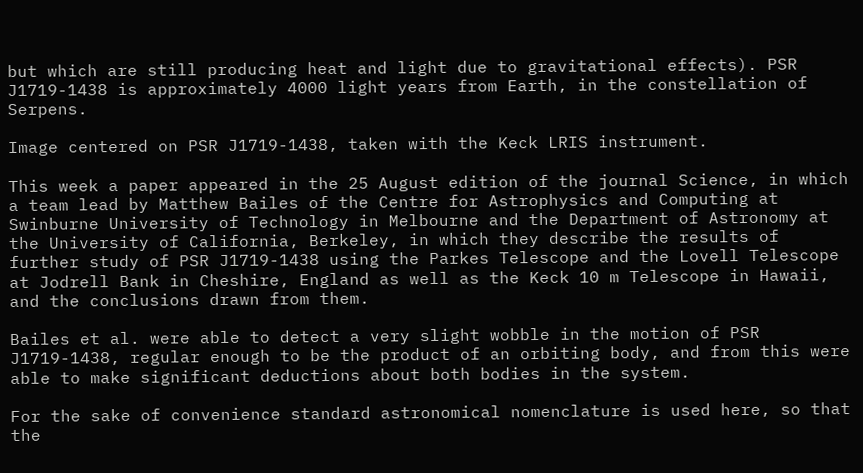but which are still producing heat and light due to gravitational effects). PSR J1719-1438 is approximately 4000 light years from Earth, in the constellation of Serpens.

Image centered on PSR J1719-1438, taken with the Keck LRIS instrument.

This week a paper appeared in the 25 August edition of the journal Science, in which a team lead by Matthew Bailes of the Centre for Astrophysics and Computing at Swinburne University of Technology in Melbourne and the Department of Astronomy at the University of California, Berkeley, in which they describe the results of further study of PSR J1719-1438 using the Parkes Telescope and the Lovell Telescope at Jodrell Bank in Cheshire, England as well as the Keck 10 m Telescope in Hawaii, and the conclusions drawn from them.

Bailes et al. were able to detect a very slight wobble in the motion of PSR J1719-1438, regular enough to be the product of an orbiting body, and from this were able to make significant deductions about both bodies in the system.

For the sake of convenience standard astronomical nomenclature is used here, so that the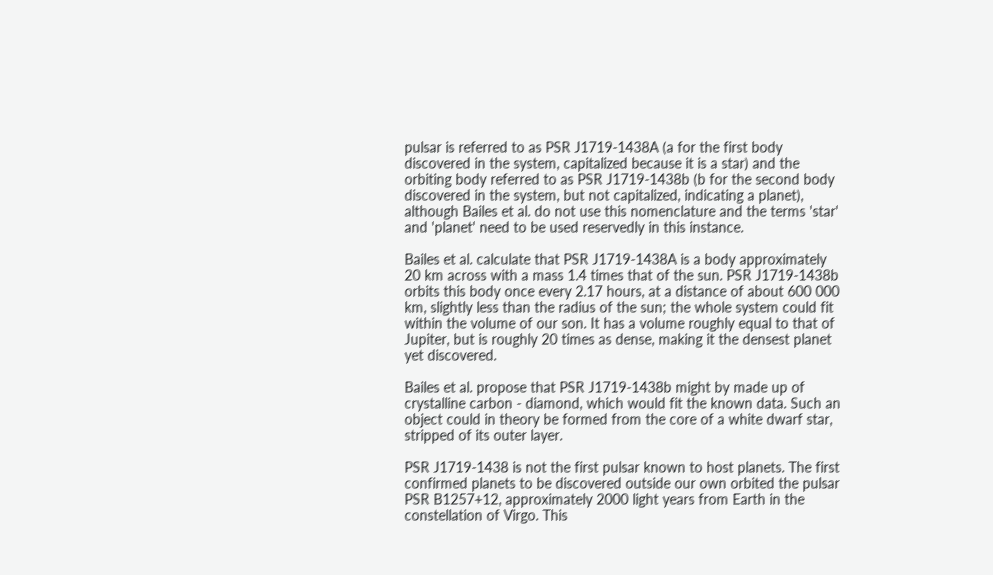pulsar is referred to as PSR J1719-1438A (a for the first body discovered in the system, capitalized because it is a star) and the orbiting body referred to as PSR J1719-1438b (b for the second body discovered in the system, but not capitalized, indicating a planet), although Bailes et al. do not use this nomenclature and the terms 'star' and 'planet' need to be used reservedly in this instance.

Bailes et al. calculate that PSR J1719-1438A is a body approximately 20 km across with a mass 1.4 times that of the sun. PSR J1719-1438b orbits this body once every 2.17 hours, at a distance of about 600 000 km, slightly less than the radius of the sun; the whole system could fit within the volume of our son. It has a volume roughly equal to that of Jupiter, but is roughly 20 times as dense, making it the densest planet yet discovered.

Bailes et al. propose that PSR J1719-1438b might by made up of crystalline carbon - diamond, which would fit the known data. Such an object could in theory be formed from the core of a white dwarf star, stripped of its outer layer.

PSR J1719-1438 is not the first pulsar known to host planets. The first confirmed planets to be discovered outside our own orbited the pulsar PSR B1257+12, approximately 2000 light years from Earth in the constellation of Virgo. This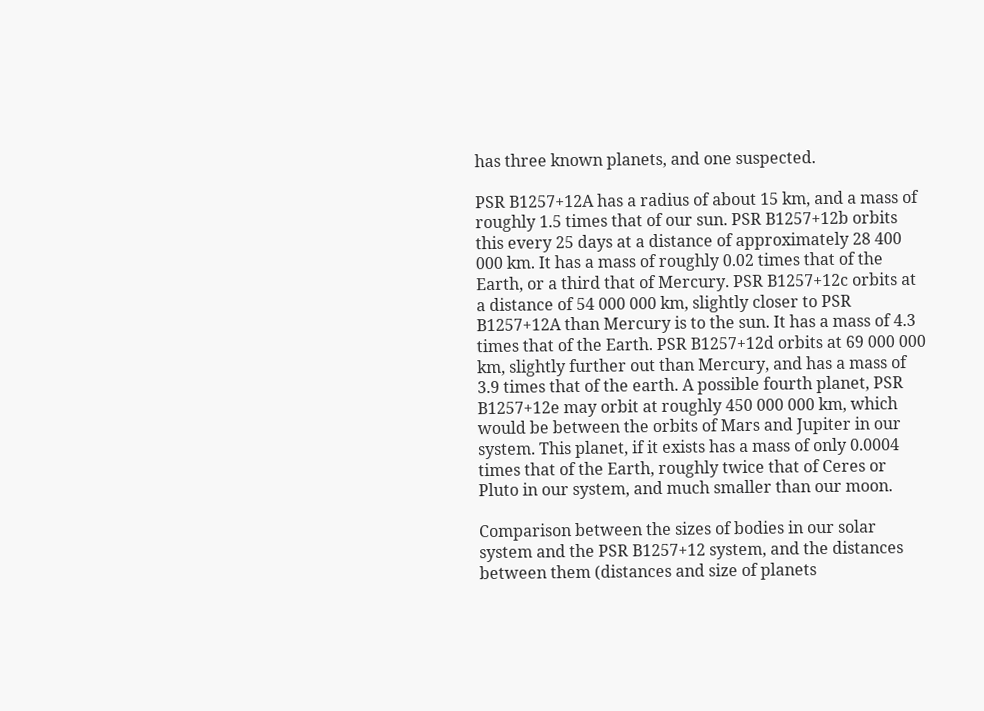has three known planets, and one suspected.

PSR B1257+12A has a radius of about 15 km, and a mass of roughly 1.5 times that of our sun. PSR B1257+12b orbits this every 25 days at a distance of approximately 28 400 000 km. It has a mass of roughly 0.02 times that of the Earth, or a third that of Mercury. PSR B1257+12c orbits at a distance of 54 000 000 km, slightly closer to PSR B1257+12A than Mercury is to the sun. It has a mass of 4.3 times that of the Earth. PSR B1257+12d orbits at 69 000 000 km, slightly further out than Mercury, and has a mass of 3.9 times that of the earth. A possible fourth planet, PSR B1257+12e may orbit at roughly 450 000 000 km, which would be between the orbits of Mars and Jupiter in our system. This planet, if it exists has a mass of only 0.0004 times that of the Earth, roughly twice that of Ceres or Pluto in our system, and much smaller than our moon.

Comparison between the sizes of bodies in our solar system and the PSR B1257+12 system, and the distances between them (distances and size of planets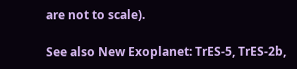are not to scale).

See also New Exoplanet: TrES-5, TrES-2b,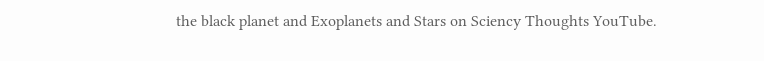the black planet and Exoplanets and Stars on Sciency Thoughts YouTube.